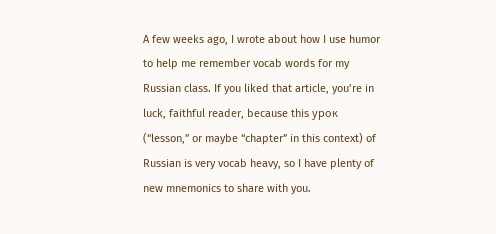A few weeks ago, I wrote about how I use humor to help me remember vocab words for my Russian class. If you liked that article, you’re in luck, faithful reader, because this урок (“lesson,” or maybe “chapter” in this context) of Russian is very vocab heavy, so I have plenty of new mnemonics to share with you.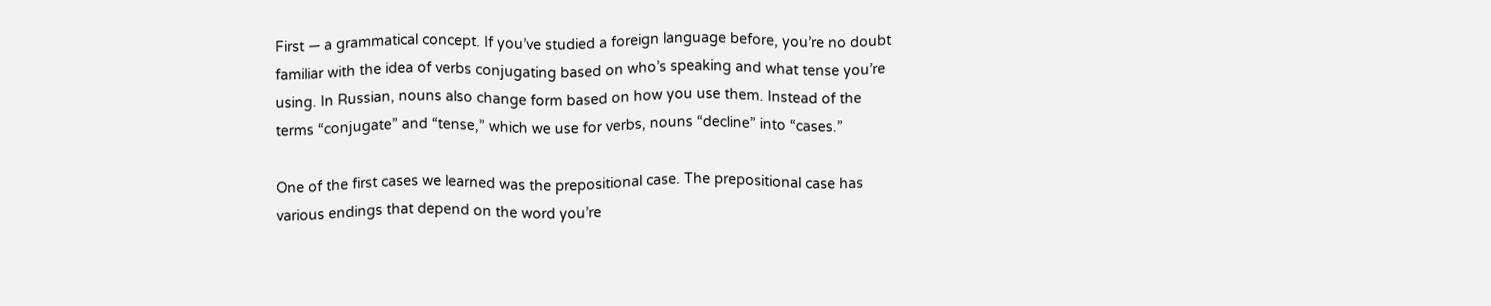First — a grammatical concept. If you’ve studied a foreign language before, you’re no doubt familiar with the idea of verbs conjugating based on who’s speaking and what tense you’re using. In Russian, nouns also change form based on how you use them. Instead of the terms “conjugate” and “tense,” which we use for verbs, nouns “decline” into “cases.”

One of the first cases we learned was the prepositional case. The prepositional case has various endings that depend on the word you’re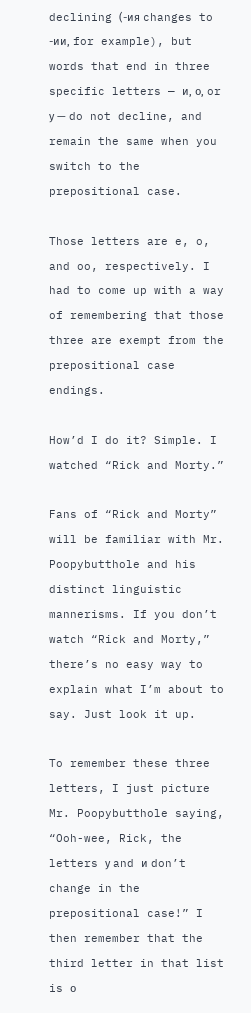declining (-ия changes to -ии, for example), but words that end in three specific letters — и, о, or у — do not decline, and remain the same when you switch to the prepositional case.

Those letters are e, o, and oo, respectively. I had to come up with a way of remembering that those three are exempt from the prepositional case endings.

How’d I do it? Simple. I watched “Rick and Morty.”

Fans of “Rick and Morty” will be familiar with Mr. Poopybutthole and his distinct linguistic mannerisms. If you don’t watch “Rick and Morty,” there’s no easy way to explain what I’m about to say. Just look it up.

To remember these three letters, I just picture Mr. Poopybutthole saying, “Ooh-wee, Rick, the letters у and и don’t change in the prepositional case!” I then remember that the third letter in that list is о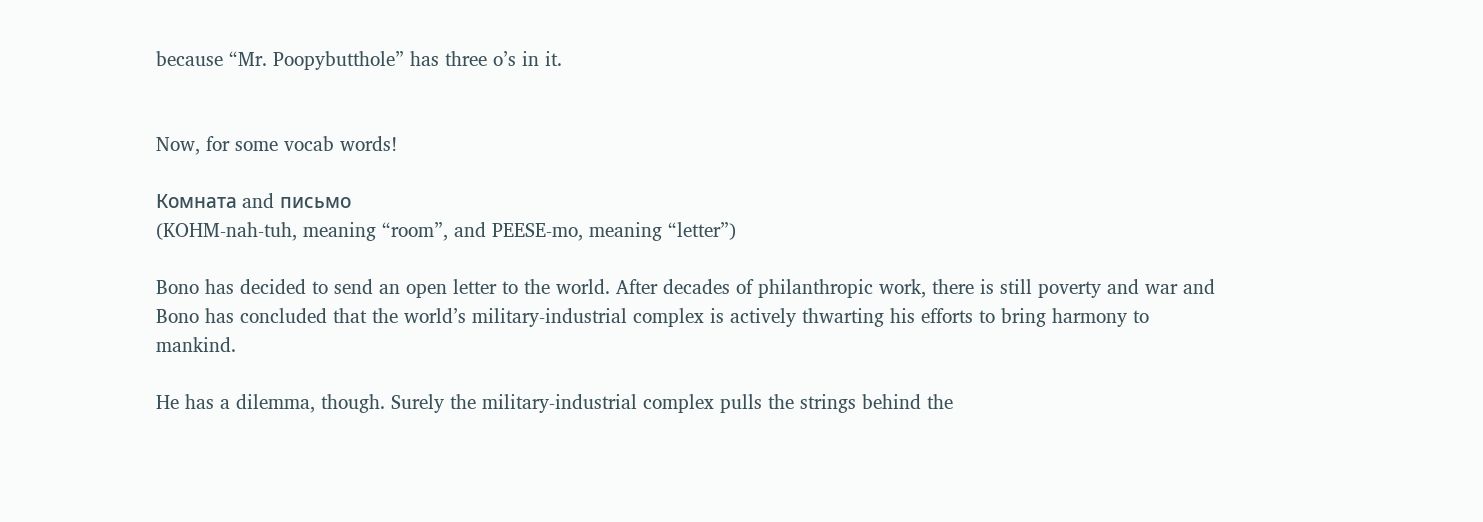because “Mr. Poopybutthole” has three o’s in it.


Now, for some vocab words!

Комната and письмо
(KOHM-nah-tuh, meaning “room”, and PEESE-mo, meaning “letter”)

Bono has decided to send an open letter to the world. After decades of philanthropic work, there is still poverty and war and Bono has concluded that the world’s military-industrial complex is actively thwarting his efforts to bring harmony to mankind.

He has a dilemma, though. Surely the military-industrial complex pulls the strings behind the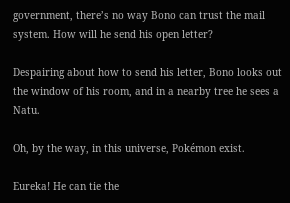government, there’s no way Bono can trust the mail system. How will he send his open letter?

Despairing about how to send his letter, Bono looks out the window of his room, and in a nearby tree he sees a Natu.

Oh, by the way, in this universe, Pokémon exist.

Eureka! He can tie the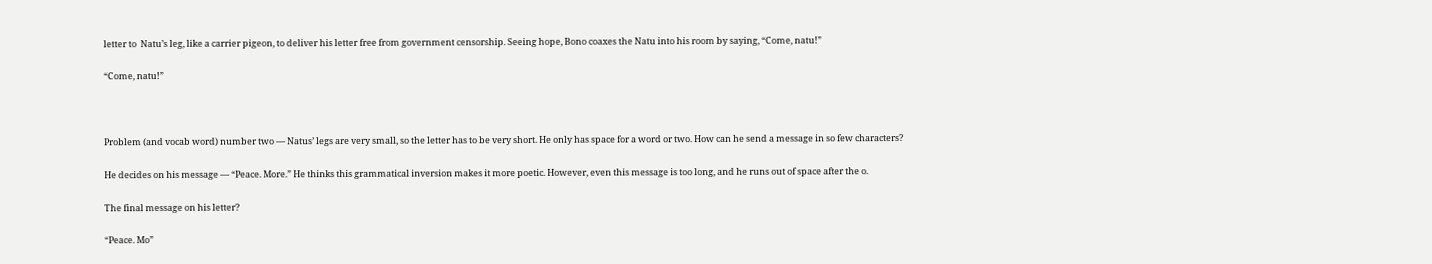letter to  Natu’s leg, like a carrier pigeon, to deliver his letter free from government censorship. Seeing hope, Bono coaxes the Natu into his room by saying, “Come, natu!”

“Come, natu!”



Problem (and vocab word) number two — Natus’ legs are very small, so the letter has to be very short. He only has space for a word or two. How can he send a message in so few characters?

He decides on his message — “Peace. More.” He thinks this grammatical inversion makes it more poetic. However, even this message is too long, and he runs out of space after the o.

The final message on his letter?

“Peace. Mo”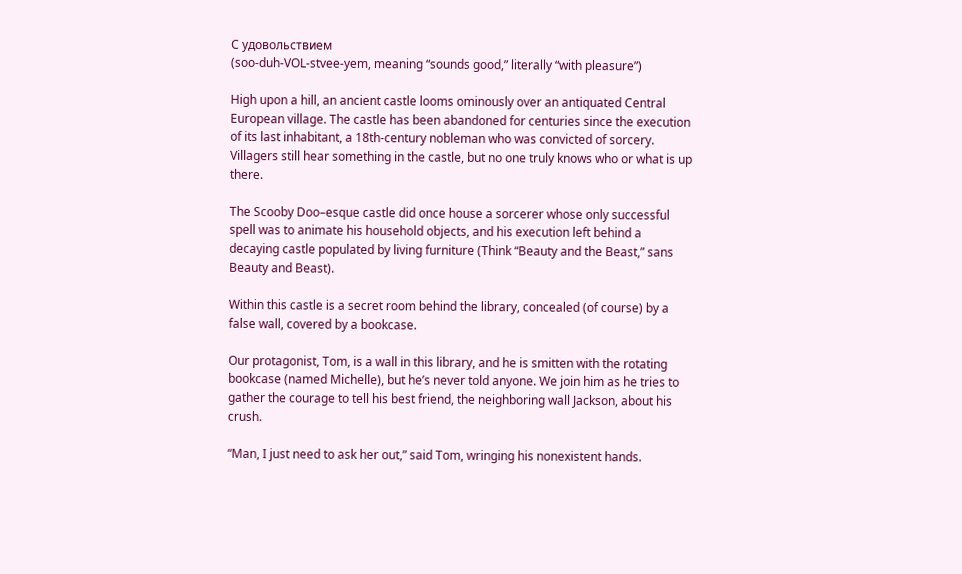С удовольствием
(soo-duh-VOL-stvee-yem, meaning “sounds good,” literally “with pleasure”)

High upon a hill, an ancient castle looms ominously over an antiquated Central European village. The castle has been abandoned for centuries since the execution of its last inhabitant, a 18th-century nobleman who was convicted of sorcery. Villagers still hear something in the castle, but no one truly knows who or what is up there.

The Scooby Doo–esque castle did once house a sorcerer whose only successful spell was to animate his household objects, and his execution left behind a decaying castle populated by living furniture (Think “Beauty and the Beast,” sans Beauty and Beast).

Within this castle is a secret room behind the library, concealed (of course) by a false wall, covered by a bookcase.

Our protagonist, Tom, is a wall in this library, and he is smitten with the rotating bookcase (named Michelle), but he’s never told anyone. We join him as he tries to gather the courage to tell his best friend, the neighboring wall Jackson, about his crush.

“Man, I just need to ask her out,” said Tom, wringing his nonexistent hands.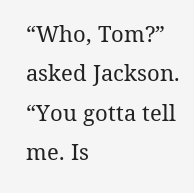“Who, Tom?” asked Jackson. “You gotta tell me. Is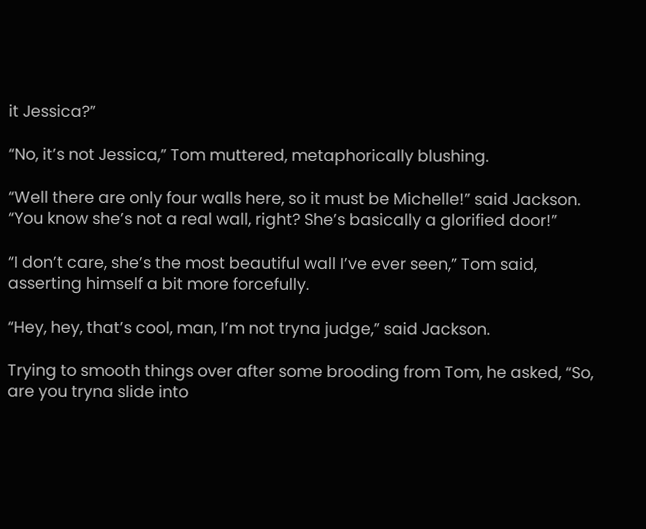it Jessica?”

“No, it’s not Jessica,” Tom muttered, metaphorically blushing.

“Well there are only four walls here, so it must be Michelle!” said Jackson. “You know she’s not a real wall, right? She’s basically a glorified door!”

“I don’t care, she’s the most beautiful wall I’ve ever seen,” Tom said, asserting himself a bit more forcefully.

“Hey, hey, that’s cool, man, I’m not tryna judge,” said Jackson.

Trying to smooth things over after some brooding from Tom, he asked, “So, are you tryna slide into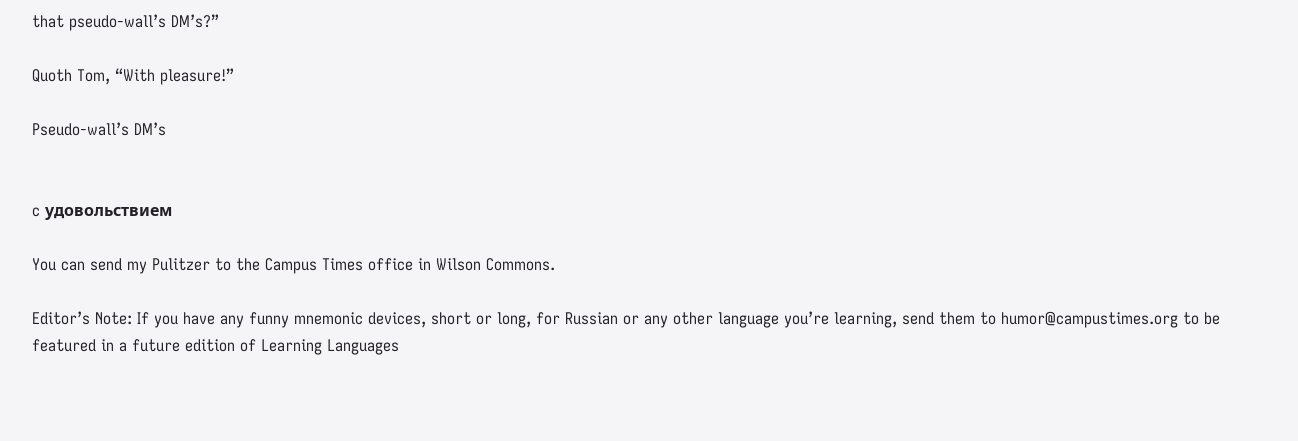that pseudo-wall’s DM’s?”

Quoth Tom, “With pleasure!”

Pseudo-wall’s DM’s


c удовольствием

You can send my Pulitzer to the Campus Times office in Wilson Commons.

Editor’s Note: If you have any funny mnemonic devices, short or long, for Russian or any other language you’re learning, send them to humor@campustimes.org to be featured in a future edition of Learning Languages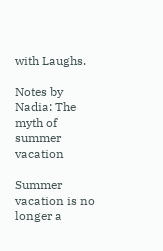with Laughs.

Notes by Nadia: The myth of summer vacation

Summer vacation is no longer a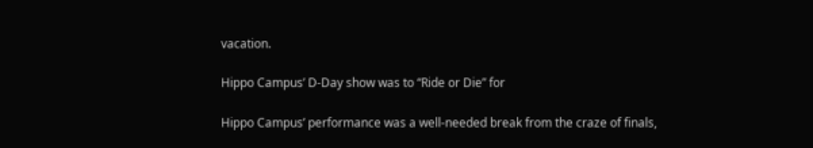vacation.

Hippo Campus’ D-Day show was to “Ride or Die” for

Hippo Campus’ performance was a well-needed break from the craze of finals,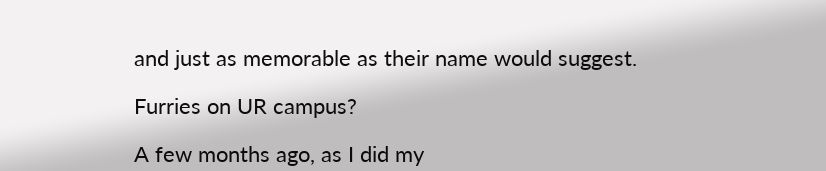and just as memorable as their name would suggest.

Furries on UR campus?

A few months ago, as I did my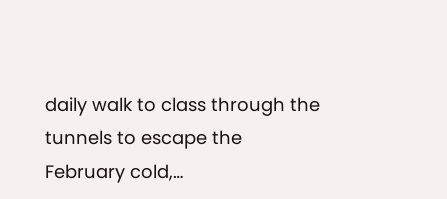daily walk to class through the tunnels to escape the February cold,…